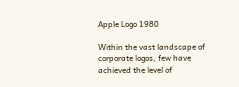Apple Logo 1980

Within the vast landscape of corporate logos, few have achieved the level of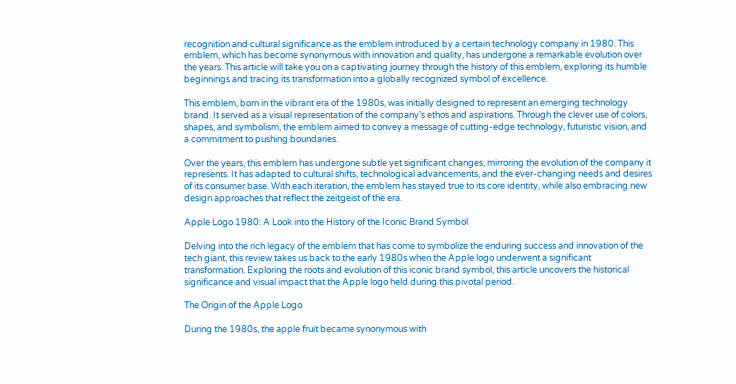recognition and cultural significance as the emblem introduced by a certain technology company in 1980. This emblem, which has become synonymous with innovation and quality, has undergone a remarkable evolution over the years. This article will take you on a captivating journey through the history of this emblem, exploring its humble beginnings and tracing its transformation into a globally recognized symbol of excellence.

This emblem, born in the vibrant era of the 1980s, was initially designed to represent an emerging technology brand. It served as a visual representation of the company’s ethos and aspirations. Through the clever use of colors, shapes, and symbolism, the emblem aimed to convey a message of cutting-edge technology, futuristic vision, and a commitment to pushing boundaries.

Over the years, this emblem has undergone subtle yet significant changes, mirroring the evolution of the company it represents. It has adapted to cultural shifts, technological advancements, and the ever-changing needs and desires of its consumer base. With each iteration, the emblem has stayed true to its core identity, while also embracing new design approaches that reflect the zeitgeist of the era.

Apple Logo 1980: A Look into the History of the Iconic Brand Symbol

Delving into the rich legacy of the emblem that has come to symbolize the enduring success and innovation of the tech giant, this review takes us back to the early 1980s when the Apple logo underwent a significant transformation. Exploring the roots and evolution of this iconic brand symbol, this article uncovers the historical significance and visual impact that the Apple logo held during this pivotal period.

The Origin of the Apple Logo

During the 1980s, the apple fruit became synonymous with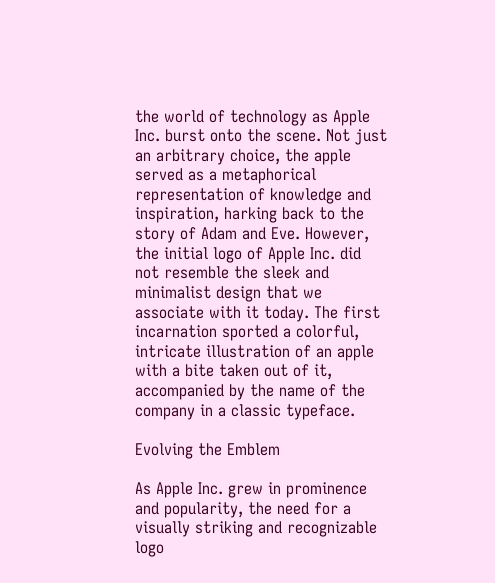the world of technology as Apple Inc. burst onto the scene. Not just an arbitrary choice, the apple served as a metaphorical representation of knowledge and inspiration, harking back to the story of Adam and Eve. However, the initial logo of Apple Inc. did not resemble the sleek and minimalist design that we associate with it today. The first incarnation sported a colorful, intricate illustration of an apple with a bite taken out of it, accompanied by the name of the company in a classic typeface.

Evolving the Emblem

As Apple Inc. grew in prominence and popularity, the need for a visually striking and recognizable logo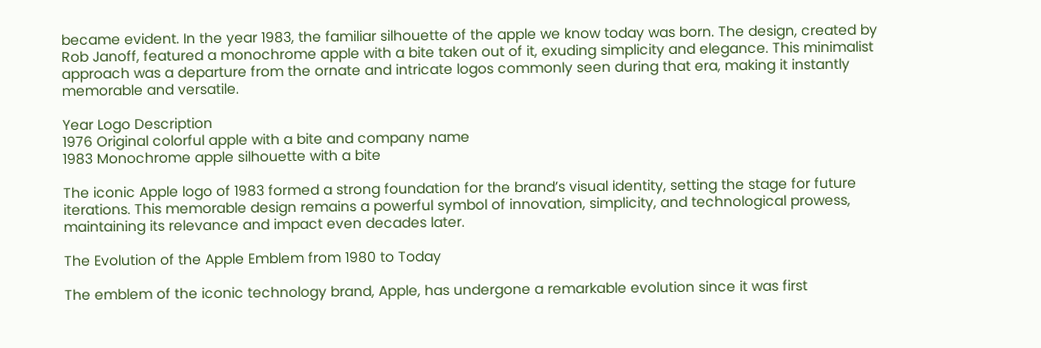became evident. In the year 1983, the familiar silhouette of the apple we know today was born. The design, created by Rob Janoff, featured a monochrome apple with a bite taken out of it, exuding simplicity and elegance. This minimalist approach was a departure from the ornate and intricate logos commonly seen during that era, making it instantly memorable and versatile.

Year Logo Description
1976 Original colorful apple with a bite and company name
1983 Monochrome apple silhouette with a bite

The iconic Apple logo of 1983 formed a strong foundation for the brand’s visual identity, setting the stage for future iterations. This memorable design remains a powerful symbol of innovation, simplicity, and technological prowess, maintaining its relevance and impact even decades later.

The Evolution of the Apple Emblem from 1980 to Today

The emblem of the iconic technology brand, Apple, has undergone a remarkable evolution since it was first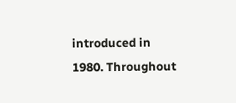introduced in 1980. Throughout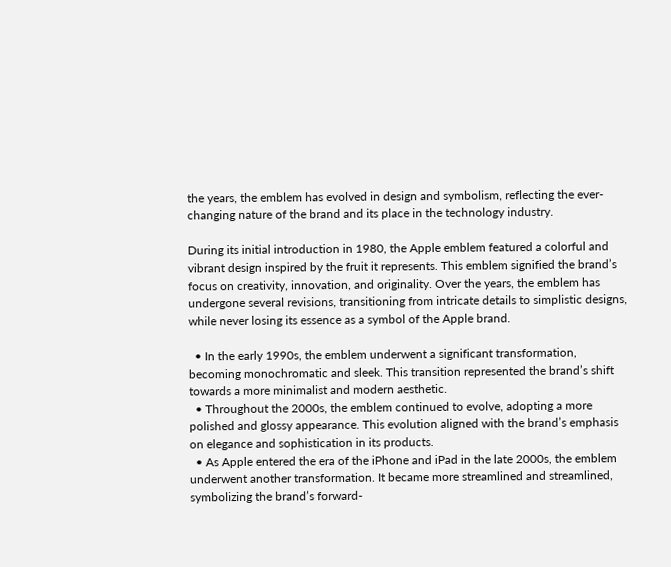the years, the emblem has evolved in design and symbolism, reflecting the ever-changing nature of the brand and its place in the technology industry.

During its initial introduction in 1980, the Apple emblem featured a colorful and vibrant design inspired by the fruit it represents. This emblem signified the brand’s focus on creativity, innovation, and originality. Over the years, the emblem has undergone several revisions, transitioning from intricate details to simplistic designs, while never losing its essence as a symbol of the Apple brand.

  • In the early 1990s, the emblem underwent a significant transformation, becoming monochromatic and sleek. This transition represented the brand’s shift towards a more minimalist and modern aesthetic.
  • Throughout the 2000s, the emblem continued to evolve, adopting a more polished and glossy appearance. This evolution aligned with the brand’s emphasis on elegance and sophistication in its products.
  • As Apple entered the era of the iPhone and iPad in the late 2000s, the emblem underwent another transformation. It became more streamlined and streamlined, symbolizing the brand’s forward-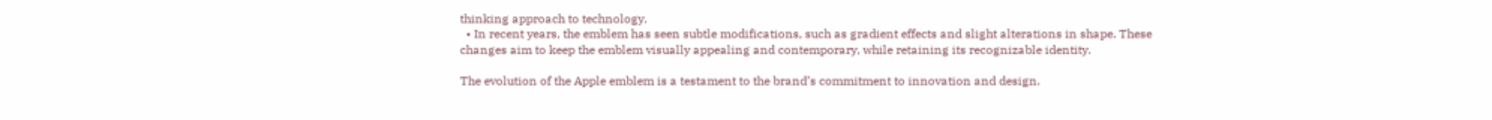thinking approach to technology.
  • In recent years, the emblem has seen subtle modifications, such as gradient effects and slight alterations in shape. These changes aim to keep the emblem visually appealing and contemporary, while retaining its recognizable identity.

The evolution of the Apple emblem is a testament to the brand’s commitment to innovation and design.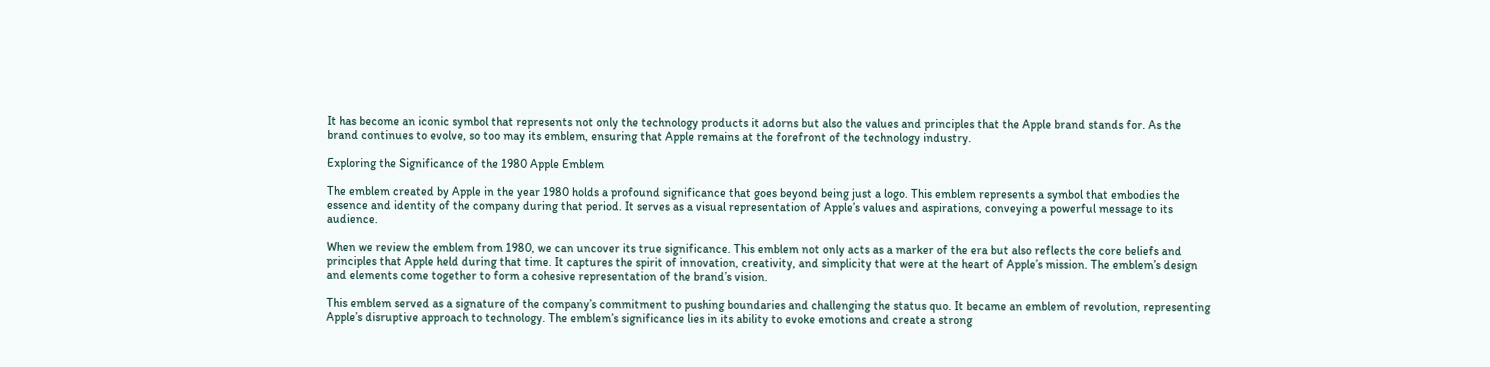It has become an iconic symbol that represents not only the technology products it adorns but also the values and principles that the Apple brand stands for. As the brand continues to evolve, so too may its emblem, ensuring that Apple remains at the forefront of the technology industry.

Exploring the Significance of the 1980 Apple Emblem

The emblem created by Apple in the year 1980 holds a profound significance that goes beyond being just a logo. This emblem represents a symbol that embodies the essence and identity of the company during that period. It serves as a visual representation of Apple’s values and aspirations, conveying a powerful message to its audience.

When we review the emblem from 1980, we can uncover its true significance. This emblem not only acts as a marker of the era but also reflects the core beliefs and principles that Apple held during that time. It captures the spirit of innovation, creativity, and simplicity that were at the heart of Apple’s mission. The emblem’s design and elements come together to form a cohesive representation of the brand’s vision.

This emblem served as a signature of the company’s commitment to pushing boundaries and challenging the status quo. It became an emblem of revolution, representing Apple’s disruptive approach to technology. The emblem’s significance lies in its ability to evoke emotions and create a strong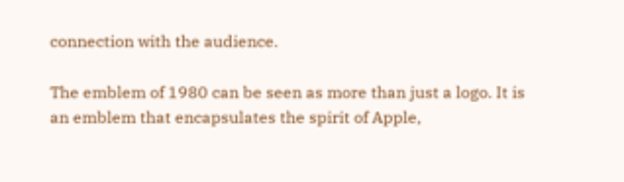connection with the audience.

The emblem of 1980 can be seen as more than just a logo. It is an emblem that encapsulates the spirit of Apple,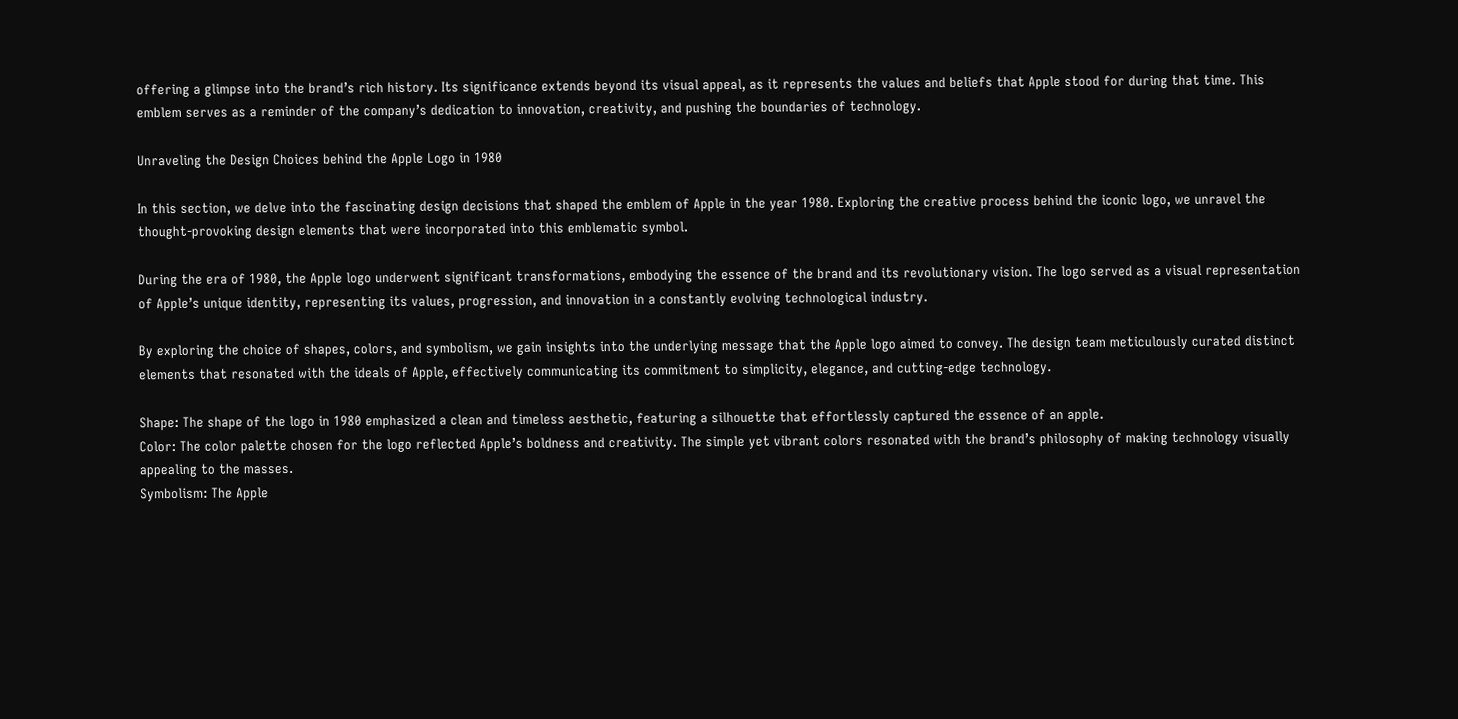offering a glimpse into the brand’s rich history. Its significance extends beyond its visual appeal, as it represents the values and beliefs that Apple stood for during that time. This emblem serves as a reminder of the company’s dedication to innovation, creativity, and pushing the boundaries of technology.

Unraveling the Design Choices behind the Apple Logo in 1980

In this section, we delve into the fascinating design decisions that shaped the emblem of Apple in the year 1980. Exploring the creative process behind the iconic logo, we unravel the thought-provoking design elements that were incorporated into this emblematic symbol.

During the era of 1980, the Apple logo underwent significant transformations, embodying the essence of the brand and its revolutionary vision. The logo served as a visual representation of Apple’s unique identity, representing its values, progression, and innovation in a constantly evolving technological industry.

By exploring the choice of shapes, colors, and symbolism, we gain insights into the underlying message that the Apple logo aimed to convey. The design team meticulously curated distinct elements that resonated with the ideals of Apple, effectively communicating its commitment to simplicity, elegance, and cutting-edge technology.

Shape: The shape of the logo in 1980 emphasized a clean and timeless aesthetic, featuring a silhouette that effortlessly captured the essence of an apple.
Color: The color palette chosen for the logo reflected Apple’s boldness and creativity. The simple yet vibrant colors resonated with the brand’s philosophy of making technology visually appealing to the masses.
Symbolism: The Apple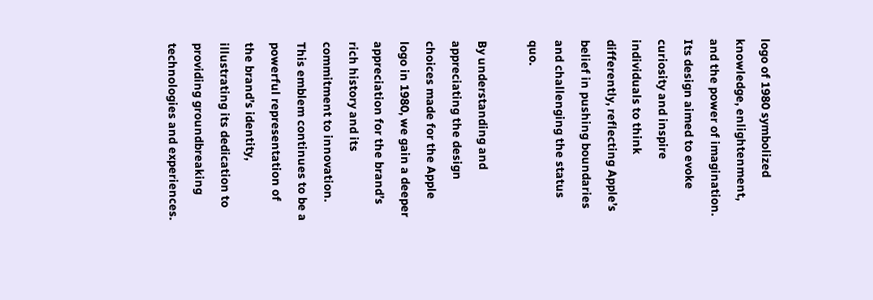logo of 1980 symbolized knowledge, enlightenment, and the power of imagination. Its design aimed to evoke curiosity and inspire individuals to think differently, reflecting Apple’s belief in pushing boundaries and challenging the status quo.

By understanding and appreciating the design choices made for the Apple logo in 1980, we gain a deeper appreciation for the brand’s rich history and its commitment to innovation. This emblem continues to be a powerful representation of the brand’s identity, illustrating its dedication to providing groundbreaking technologies and experiences.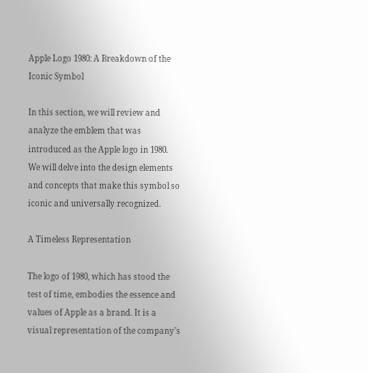Apple Logo 1980: A Breakdown of the Iconic Symbol

In this section, we will review and analyze the emblem that was introduced as the Apple logo in 1980. We will delve into the design elements and concepts that make this symbol so iconic and universally recognized.

A Timeless Representation

The logo of 1980, which has stood the test of time, embodies the essence and values of Apple as a brand. It is a visual representation of the company’s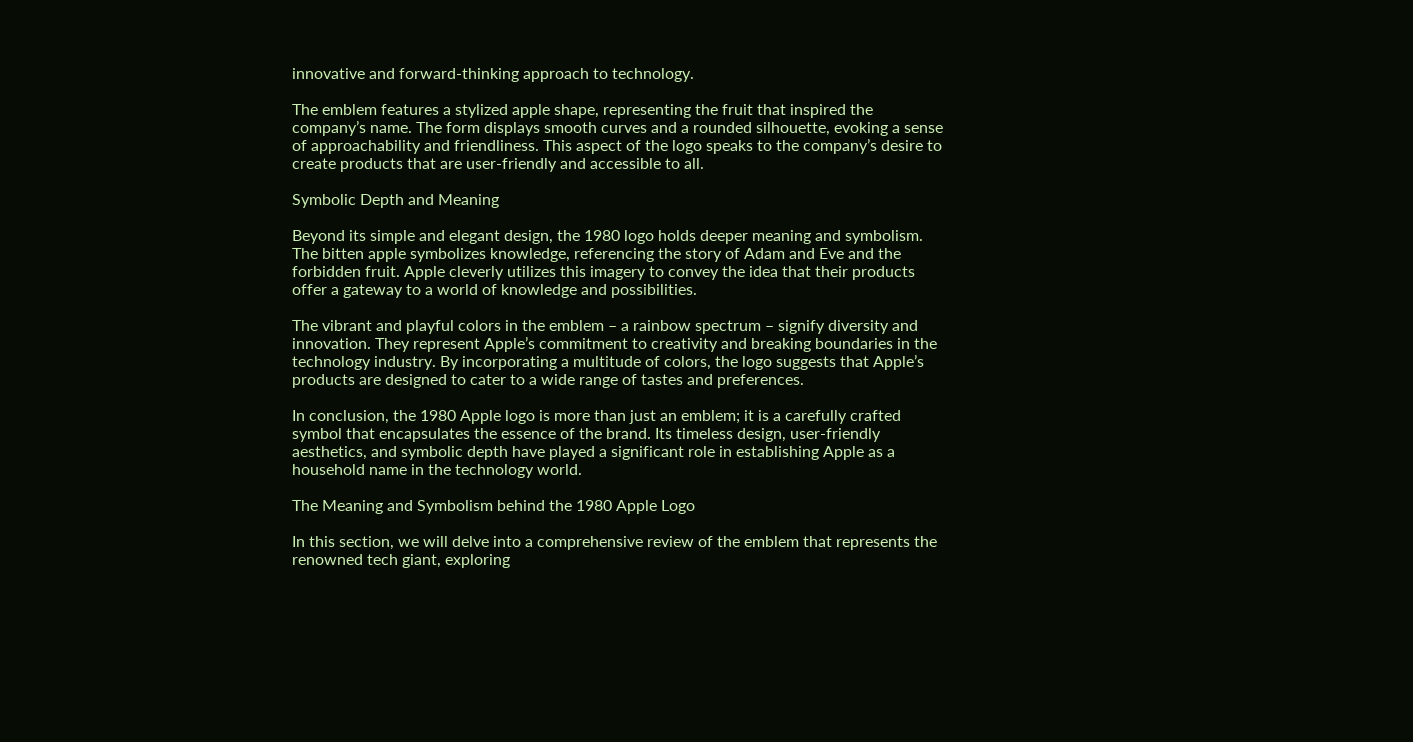innovative and forward-thinking approach to technology.

The emblem features a stylized apple shape, representing the fruit that inspired the company’s name. The form displays smooth curves and a rounded silhouette, evoking a sense of approachability and friendliness. This aspect of the logo speaks to the company’s desire to create products that are user-friendly and accessible to all.

Symbolic Depth and Meaning

Beyond its simple and elegant design, the 1980 logo holds deeper meaning and symbolism. The bitten apple symbolizes knowledge, referencing the story of Adam and Eve and the forbidden fruit. Apple cleverly utilizes this imagery to convey the idea that their products offer a gateway to a world of knowledge and possibilities.

The vibrant and playful colors in the emblem – a rainbow spectrum – signify diversity and innovation. They represent Apple’s commitment to creativity and breaking boundaries in the technology industry. By incorporating a multitude of colors, the logo suggests that Apple’s products are designed to cater to a wide range of tastes and preferences.

In conclusion, the 1980 Apple logo is more than just an emblem; it is a carefully crafted symbol that encapsulates the essence of the brand. Its timeless design, user-friendly aesthetics, and symbolic depth have played a significant role in establishing Apple as a household name in the technology world.

The Meaning and Symbolism behind the 1980 Apple Logo

In this section, we will delve into a comprehensive review of the emblem that represents the renowned tech giant, exploring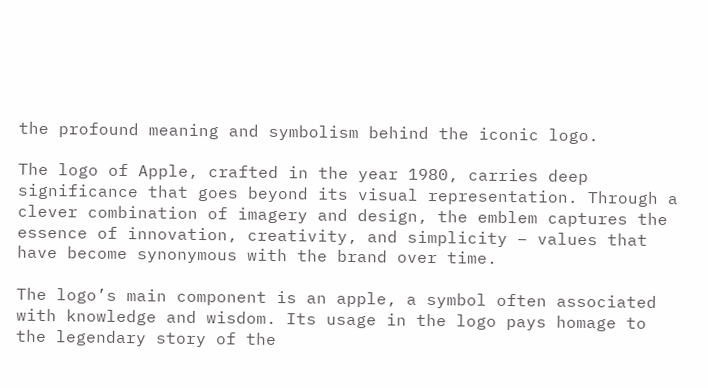the profound meaning and symbolism behind the iconic logo.

The logo of Apple, crafted in the year 1980, carries deep significance that goes beyond its visual representation. Through a clever combination of imagery and design, the emblem captures the essence of innovation, creativity, and simplicity – values that have become synonymous with the brand over time.

The logo’s main component is an apple, a symbol often associated with knowledge and wisdom. Its usage in the logo pays homage to the legendary story of the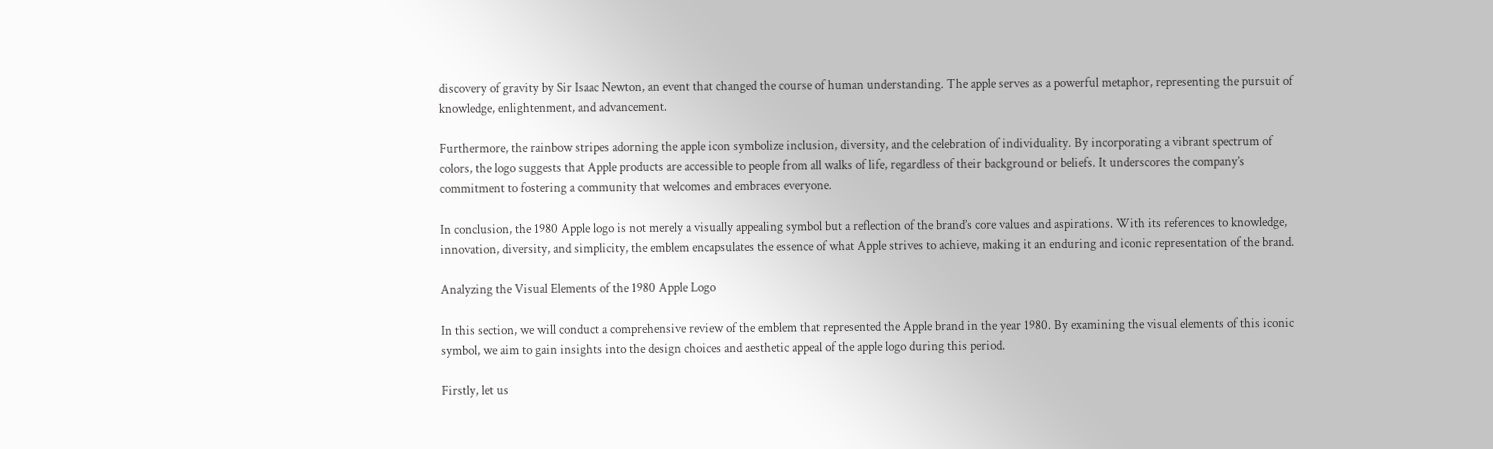discovery of gravity by Sir Isaac Newton, an event that changed the course of human understanding. The apple serves as a powerful metaphor, representing the pursuit of knowledge, enlightenment, and advancement.

Furthermore, the rainbow stripes adorning the apple icon symbolize inclusion, diversity, and the celebration of individuality. By incorporating a vibrant spectrum of colors, the logo suggests that Apple products are accessible to people from all walks of life, regardless of their background or beliefs. It underscores the company’s commitment to fostering a community that welcomes and embraces everyone.

In conclusion, the 1980 Apple logo is not merely a visually appealing symbol but a reflection of the brand’s core values and aspirations. With its references to knowledge, innovation, diversity, and simplicity, the emblem encapsulates the essence of what Apple strives to achieve, making it an enduring and iconic representation of the brand.

Analyzing the Visual Elements of the 1980 Apple Logo

In this section, we will conduct a comprehensive review of the emblem that represented the Apple brand in the year 1980. By examining the visual elements of this iconic symbol, we aim to gain insights into the design choices and aesthetic appeal of the apple logo during this period.

Firstly, let us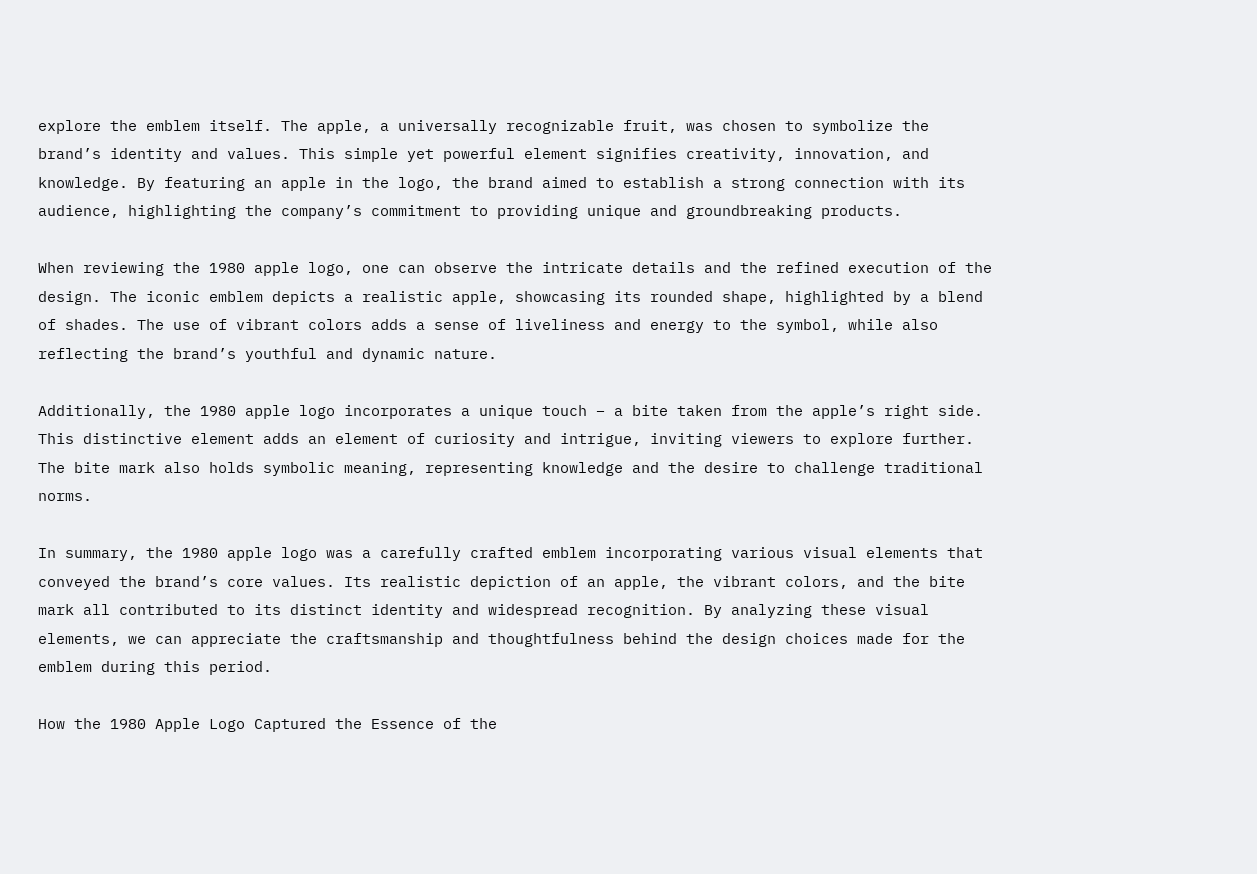explore the emblem itself. The apple, a universally recognizable fruit, was chosen to symbolize the brand’s identity and values. This simple yet powerful element signifies creativity, innovation, and knowledge. By featuring an apple in the logo, the brand aimed to establish a strong connection with its audience, highlighting the company’s commitment to providing unique and groundbreaking products.

When reviewing the 1980 apple logo, one can observe the intricate details and the refined execution of the design. The iconic emblem depicts a realistic apple, showcasing its rounded shape, highlighted by a blend of shades. The use of vibrant colors adds a sense of liveliness and energy to the symbol, while also reflecting the brand’s youthful and dynamic nature.

Additionally, the 1980 apple logo incorporates a unique touch – a bite taken from the apple’s right side. This distinctive element adds an element of curiosity and intrigue, inviting viewers to explore further. The bite mark also holds symbolic meaning, representing knowledge and the desire to challenge traditional norms.

In summary, the 1980 apple logo was a carefully crafted emblem incorporating various visual elements that conveyed the brand’s core values. Its realistic depiction of an apple, the vibrant colors, and the bite mark all contributed to its distinct identity and widespread recognition. By analyzing these visual elements, we can appreciate the craftsmanship and thoughtfulness behind the design choices made for the emblem during this period.

How the 1980 Apple Logo Captured the Essence of the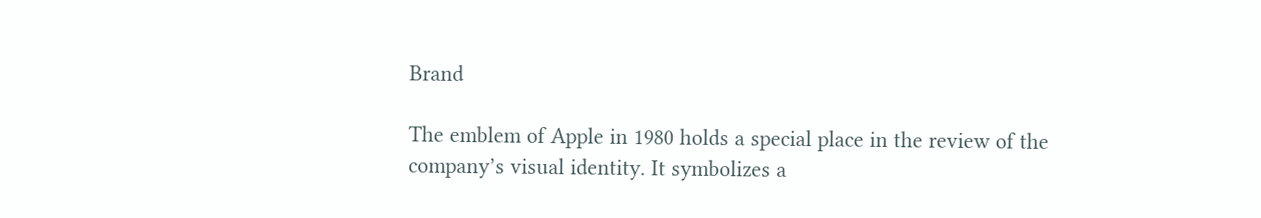Brand

The emblem of Apple in 1980 holds a special place in the review of the company’s visual identity. It symbolizes a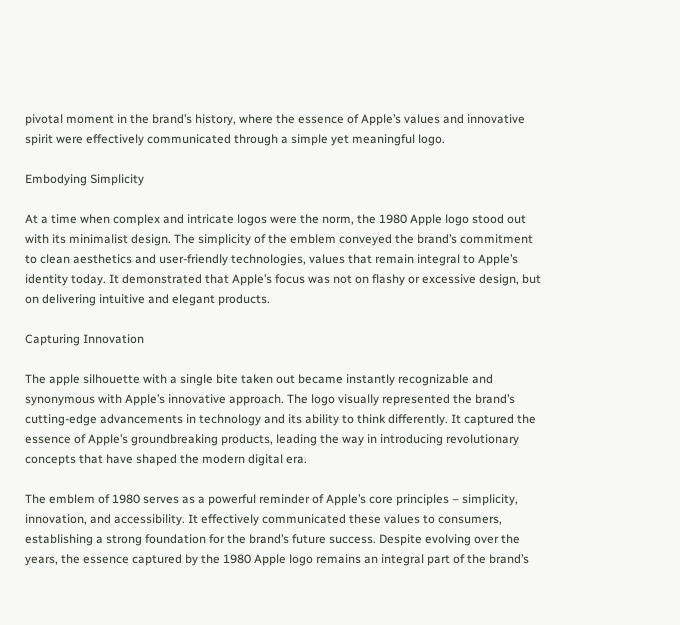pivotal moment in the brand’s history, where the essence of Apple’s values and innovative spirit were effectively communicated through a simple yet meaningful logo.

Embodying Simplicity

At a time when complex and intricate logos were the norm, the 1980 Apple logo stood out with its minimalist design. The simplicity of the emblem conveyed the brand’s commitment to clean aesthetics and user-friendly technologies, values that remain integral to Apple’s identity today. It demonstrated that Apple’s focus was not on flashy or excessive design, but on delivering intuitive and elegant products.

Capturing Innovation

The apple silhouette with a single bite taken out became instantly recognizable and synonymous with Apple’s innovative approach. The logo visually represented the brand’s cutting-edge advancements in technology and its ability to think differently. It captured the essence of Apple’s groundbreaking products, leading the way in introducing revolutionary concepts that have shaped the modern digital era.

The emblem of 1980 serves as a powerful reminder of Apple’s core principles – simplicity, innovation, and accessibility. It effectively communicated these values to consumers, establishing a strong foundation for the brand’s future success. Despite evolving over the years, the essence captured by the 1980 Apple logo remains an integral part of the brand’s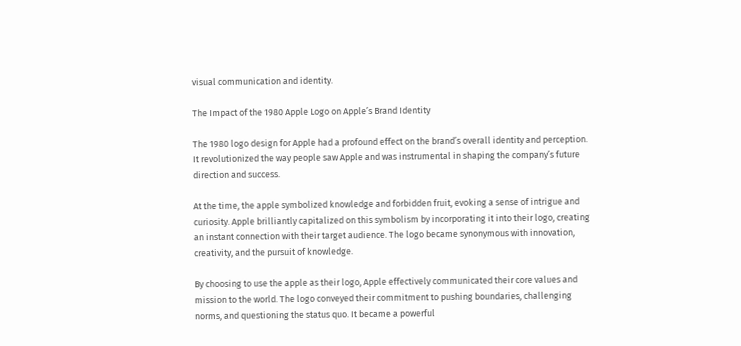visual communication and identity.

The Impact of the 1980 Apple Logo on Apple’s Brand Identity

The 1980 logo design for Apple had a profound effect on the brand’s overall identity and perception. It revolutionized the way people saw Apple and was instrumental in shaping the company’s future direction and success.

At the time, the apple symbolized knowledge and forbidden fruit, evoking a sense of intrigue and curiosity. Apple brilliantly capitalized on this symbolism by incorporating it into their logo, creating an instant connection with their target audience. The logo became synonymous with innovation, creativity, and the pursuit of knowledge.

By choosing to use the apple as their logo, Apple effectively communicated their core values and mission to the world. The logo conveyed their commitment to pushing boundaries, challenging norms, and questioning the status quo. It became a powerful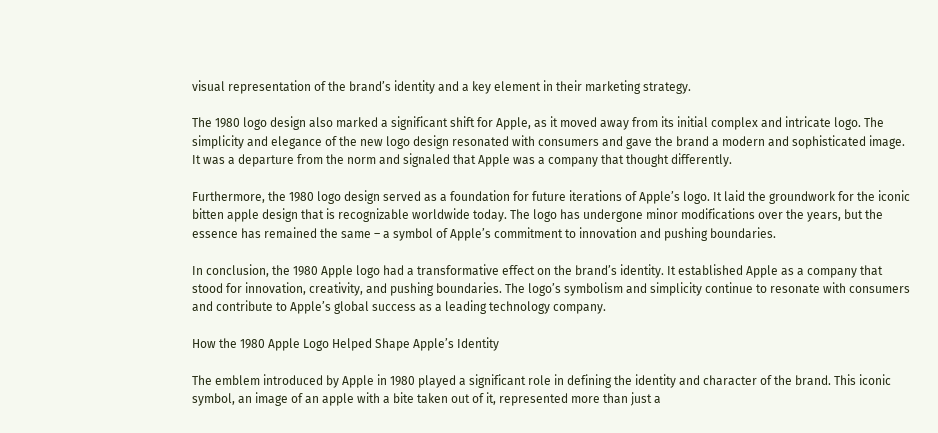visual representation of the brand’s identity and a key element in their marketing strategy.

The 1980 logo design also marked a significant shift for Apple, as it moved away from its initial complex and intricate logo. The simplicity and elegance of the new logo design resonated with consumers and gave the brand a modern and sophisticated image. It was a departure from the norm and signaled that Apple was a company that thought differently.

Furthermore, the 1980 logo design served as a foundation for future iterations of Apple’s logo. It laid the groundwork for the iconic bitten apple design that is recognizable worldwide today. The logo has undergone minor modifications over the years, but the essence has remained the same – a symbol of Apple’s commitment to innovation and pushing boundaries.

In conclusion, the 1980 Apple logo had a transformative effect on the brand’s identity. It established Apple as a company that stood for innovation, creativity, and pushing boundaries. The logo’s symbolism and simplicity continue to resonate with consumers and contribute to Apple’s global success as a leading technology company.

How the 1980 Apple Logo Helped Shape Apple’s Identity

The emblem introduced by Apple in 1980 played a significant role in defining the identity and character of the brand. This iconic symbol, an image of an apple with a bite taken out of it, represented more than just a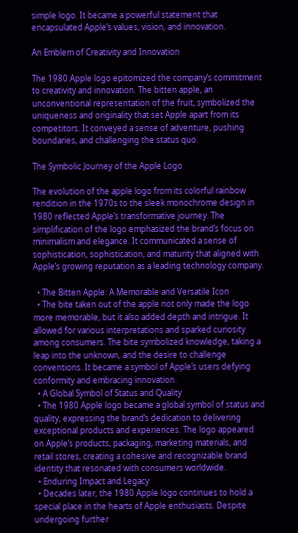simple logo. It became a powerful statement that encapsulated Apple’s values, vision, and innovation.

An Emblem of Creativity and Innovation

The 1980 Apple logo epitomized the company’s commitment to creativity and innovation. The bitten apple, an unconventional representation of the fruit, symbolized the uniqueness and originality that set Apple apart from its competitors. It conveyed a sense of adventure, pushing boundaries, and challenging the status quo.

The Symbolic Journey of the Apple Logo

The evolution of the apple logo from its colorful rainbow rendition in the 1970s to the sleek monochrome design in 1980 reflected Apple’s transformative journey. The simplification of the logo emphasized the brand’s focus on minimalism and elegance. It communicated a sense of sophistication, sophistication, and maturity that aligned with Apple’s growing reputation as a leading technology company.

  • The Bitten Apple: A Memorable and Versatile Icon
  • The bite taken out of the apple not only made the logo more memorable, but it also added depth and intrigue. It allowed for various interpretations and sparked curiosity among consumers. The bite symbolized knowledge, taking a leap into the unknown, and the desire to challenge conventions. It became a symbol of Apple’s users defying conformity and embracing innovation.
  • A Global Symbol of Status and Quality
  • The 1980 Apple logo became a global symbol of status and quality, expressing the brand’s dedication to delivering exceptional products and experiences. The logo appeared on Apple’s products, packaging, marketing materials, and retail stores, creating a cohesive and recognizable brand identity that resonated with consumers worldwide.
  • Enduring Impact and Legacy
  • Decades later, the 1980 Apple logo continues to hold a special place in the hearts of Apple enthusiasts. Despite undergoing further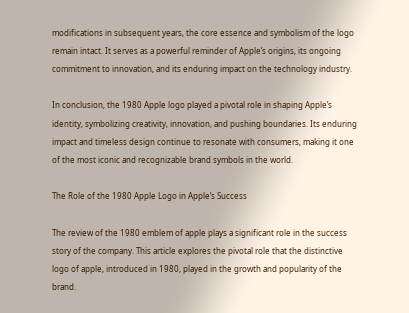modifications in subsequent years, the core essence and symbolism of the logo remain intact. It serves as a powerful reminder of Apple’s origins, its ongoing commitment to innovation, and its enduring impact on the technology industry.

In conclusion, the 1980 Apple logo played a pivotal role in shaping Apple’s identity, symbolizing creativity, innovation, and pushing boundaries. Its enduring impact and timeless design continue to resonate with consumers, making it one of the most iconic and recognizable brand symbols in the world.

The Role of the 1980 Apple Logo in Apple’s Success

The review of the 1980 emblem of apple plays a significant role in the success story of the company. This article explores the pivotal role that the distinctive logo of apple, introduced in 1980, played in the growth and popularity of the brand.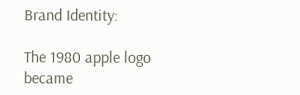Brand Identity:

The 1980 apple logo became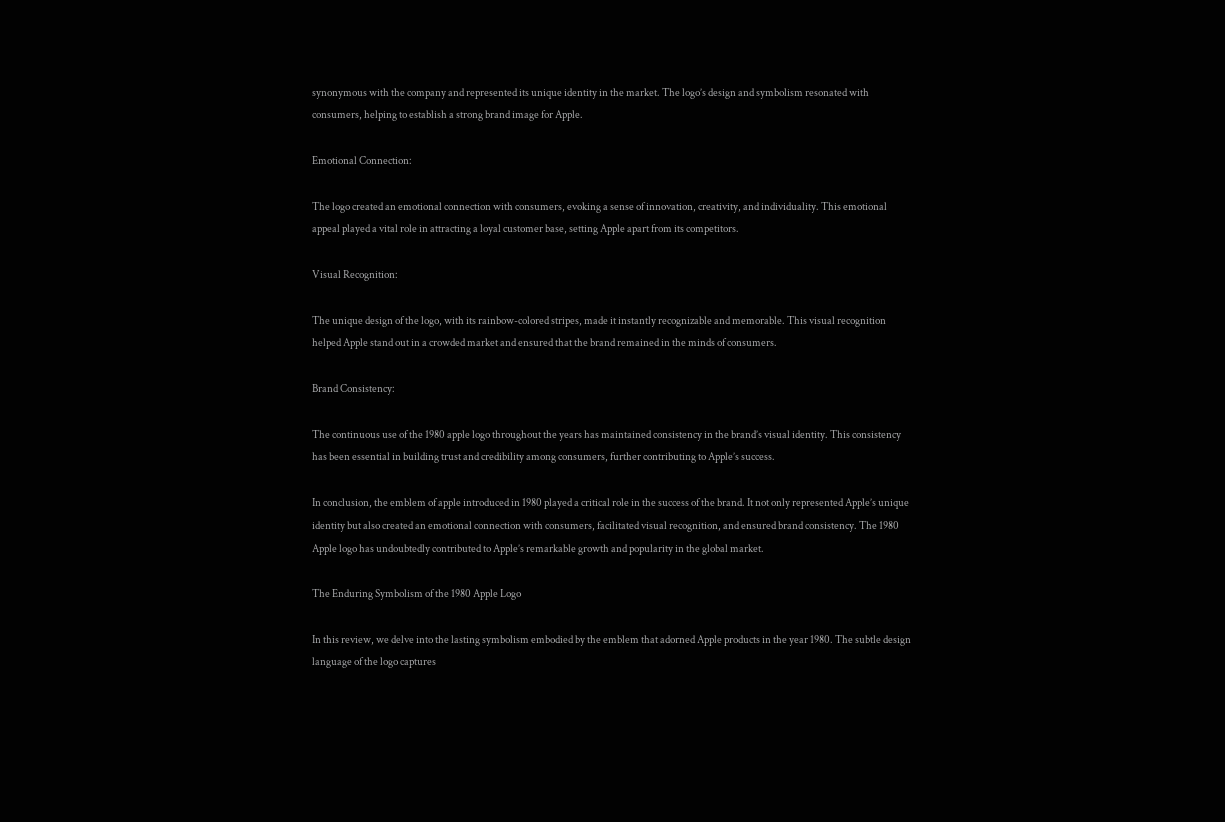synonymous with the company and represented its unique identity in the market. The logo’s design and symbolism resonated with consumers, helping to establish a strong brand image for Apple.

Emotional Connection:

The logo created an emotional connection with consumers, evoking a sense of innovation, creativity, and individuality. This emotional appeal played a vital role in attracting a loyal customer base, setting Apple apart from its competitors.

Visual Recognition:

The unique design of the logo, with its rainbow-colored stripes, made it instantly recognizable and memorable. This visual recognition helped Apple stand out in a crowded market and ensured that the brand remained in the minds of consumers.

Brand Consistency:

The continuous use of the 1980 apple logo throughout the years has maintained consistency in the brand’s visual identity. This consistency has been essential in building trust and credibility among consumers, further contributing to Apple’s success.

In conclusion, the emblem of apple introduced in 1980 played a critical role in the success of the brand. It not only represented Apple’s unique identity but also created an emotional connection with consumers, facilitated visual recognition, and ensured brand consistency. The 1980 Apple logo has undoubtedly contributed to Apple’s remarkable growth and popularity in the global market.

The Enduring Symbolism of the 1980 Apple Logo

In this review, we delve into the lasting symbolism embodied by the emblem that adorned Apple products in the year 1980. The subtle design language of the logo captures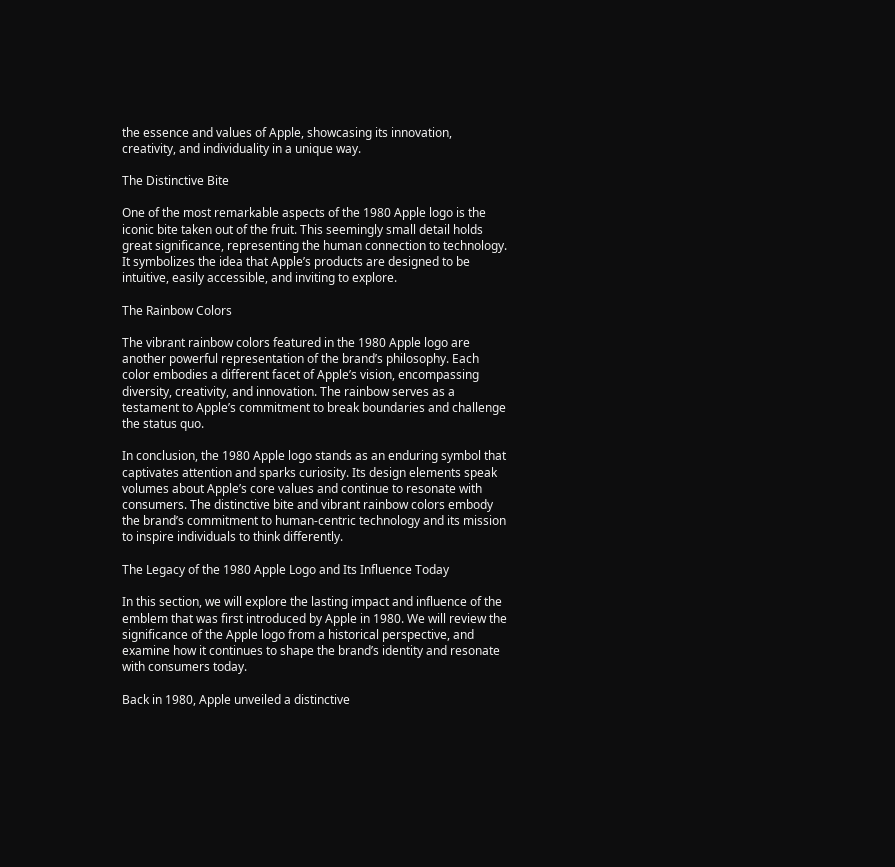the essence and values of Apple, showcasing its innovation, creativity, and individuality in a unique way.

The Distinctive Bite

One of the most remarkable aspects of the 1980 Apple logo is the iconic bite taken out of the fruit. This seemingly small detail holds great significance, representing the human connection to technology. It symbolizes the idea that Apple’s products are designed to be intuitive, easily accessible, and inviting to explore.

The Rainbow Colors

The vibrant rainbow colors featured in the 1980 Apple logo are another powerful representation of the brand’s philosophy. Each color embodies a different facet of Apple’s vision, encompassing diversity, creativity, and innovation. The rainbow serves as a testament to Apple’s commitment to break boundaries and challenge the status quo.

In conclusion, the 1980 Apple logo stands as an enduring symbol that captivates attention and sparks curiosity. Its design elements speak volumes about Apple’s core values and continue to resonate with consumers. The distinctive bite and vibrant rainbow colors embody the brand’s commitment to human-centric technology and its mission to inspire individuals to think differently.

The Legacy of the 1980 Apple Logo and Its Influence Today

In this section, we will explore the lasting impact and influence of the emblem that was first introduced by Apple in 1980. We will review the significance of the Apple logo from a historical perspective, and examine how it continues to shape the brand’s identity and resonate with consumers today.

Back in 1980, Apple unveiled a distinctive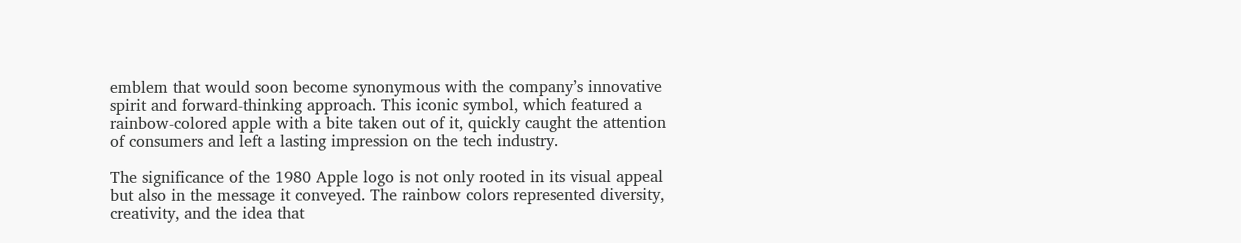emblem that would soon become synonymous with the company’s innovative spirit and forward-thinking approach. This iconic symbol, which featured a rainbow-colored apple with a bite taken out of it, quickly caught the attention of consumers and left a lasting impression on the tech industry.

The significance of the 1980 Apple logo is not only rooted in its visual appeal but also in the message it conveyed. The rainbow colors represented diversity, creativity, and the idea that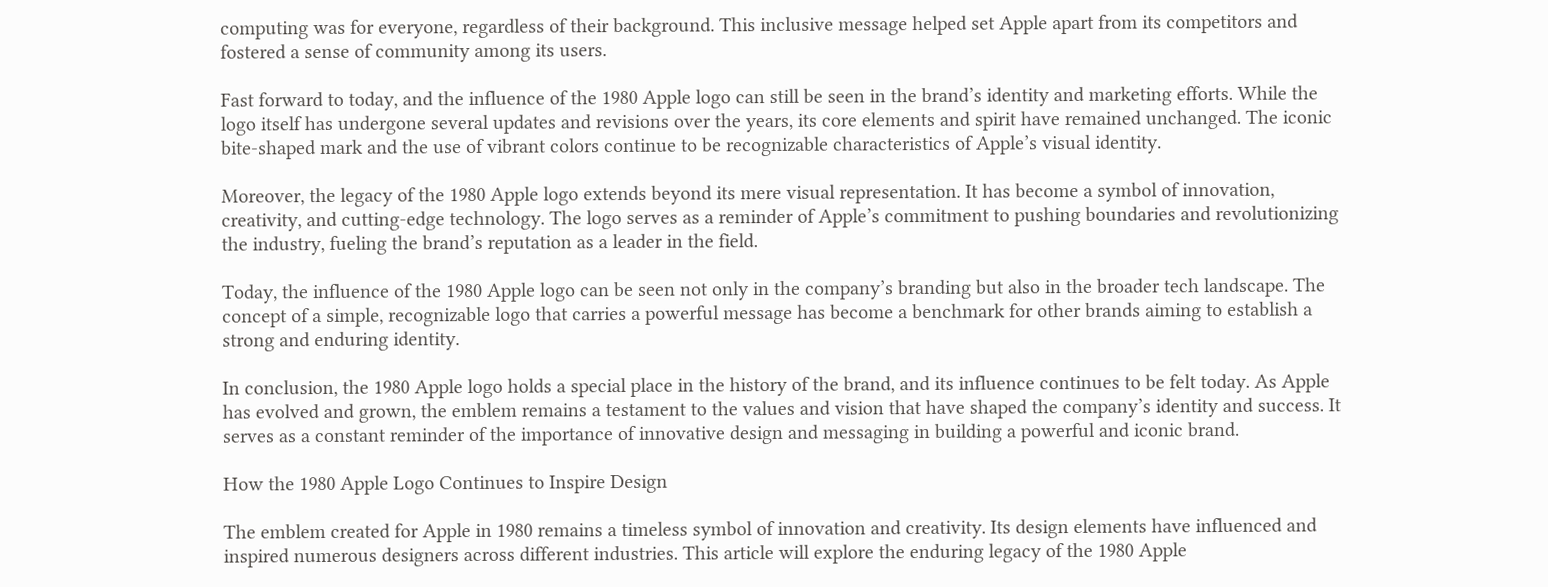computing was for everyone, regardless of their background. This inclusive message helped set Apple apart from its competitors and fostered a sense of community among its users.

Fast forward to today, and the influence of the 1980 Apple logo can still be seen in the brand’s identity and marketing efforts. While the logo itself has undergone several updates and revisions over the years, its core elements and spirit have remained unchanged. The iconic bite-shaped mark and the use of vibrant colors continue to be recognizable characteristics of Apple’s visual identity.

Moreover, the legacy of the 1980 Apple logo extends beyond its mere visual representation. It has become a symbol of innovation, creativity, and cutting-edge technology. The logo serves as a reminder of Apple’s commitment to pushing boundaries and revolutionizing the industry, fueling the brand’s reputation as a leader in the field.

Today, the influence of the 1980 Apple logo can be seen not only in the company’s branding but also in the broader tech landscape. The concept of a simple, recognizable logo that carries a powerful message has become a benchmark for other brands aiming to establish a strong and enduring identity.

In conclusion, the 1980 Apple logo holds a special place in the history of the brand, and its influence continues to be felt today. As Apple has evolved and grown, the emblem remains a testament to the values and vision that have shaped the company’s identity and success. It serves as a constant reminder of the importance of innovative design and messaging in building a powerful and iconic brand.

How the 1980 Apple Logo Continues to Inspire Design

The emblem created for Apple in 1980 remains a timeless symbol of innovation and creativity. Its design elements have influenced and inspired numerous designers across different industries. This article will explore the enduring legacy of the 1980 Apple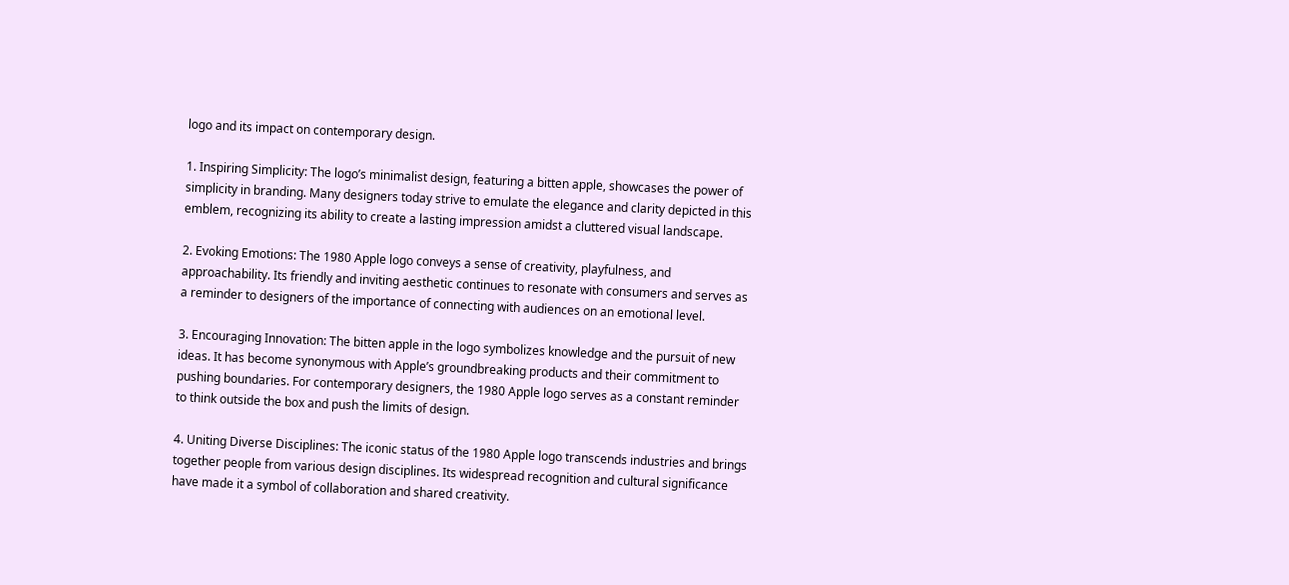logo and its impact on contemporary design.

1. Inspiring Simplicity: The logo’s minimalist design, featuring a bitten apple, showcases the power of simplicity in branding. Many designers today strive to emulate the elegance and clarity depicted in this emblem, recognizing its ability to create a lasting impression amidst a cluttered visual landscape.

2. Evoking Emotions: The 1980 Apple logo conveys a sense of creativity, playfulness, and approachability. Its friendly and inviting aesthetic continues to resonate with consumers and serves as a reminder to designers of the importance of connecting with audiences on an emotional level.

3. Encouraging Innovation: The bitten apple in the logo symbolizes knowledge and the pursuit of new ideas. It has become synonymous with Apple’s groundbreaking products and their commitment to pushing boundaries. For contemporary designers, the 1980 Apple logo serves as a constant reminder to think outside the box and push the limits of design.

4. Uniting Diverse Disciplines: The iconic status of the 1980 Apple logo transcends industries and brings together people from various design disciplines. Its widespread recognition and cultural significance have made it a symbol of collaboration and shared creativity.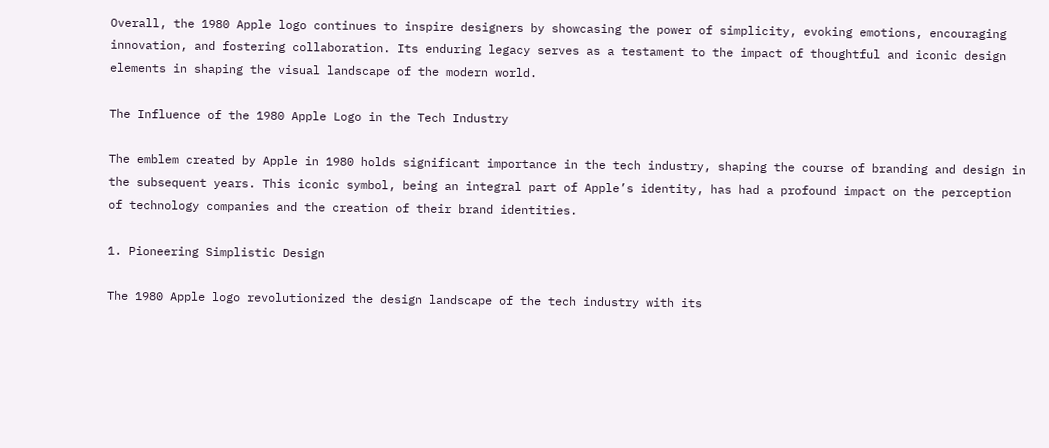Overall, the 1980 Apple logo continues to inspire designers by showcasing the power of simplicity, evoking emotions, encouraging innovation, and fostering collaboration. Its enduring legacy serves as a testament to the impact of thoughtful and iconic design elements in shaping the visual landscape of the modern world.

The Influence of the 1980 Apple Logo in the Tech Industry

The emblem created by Apple in 1980 holds significant importance in the tech industry, shaping the course of branding and design in the subsequent years. This iconic symbol, being an integral part of Apple’s identity, has had a profound impact on the perception of technology companies and the creation of their brand identities.

1. Pioneering Simplistic Design

The 1980 Apple logo revolutionized the design landscape of the tech industry with its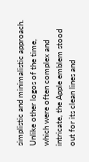simplistic and minimalistic approach. Unlike other logos of the time, which were often complex and intricate, the Apple emblem stood out for its clean lines and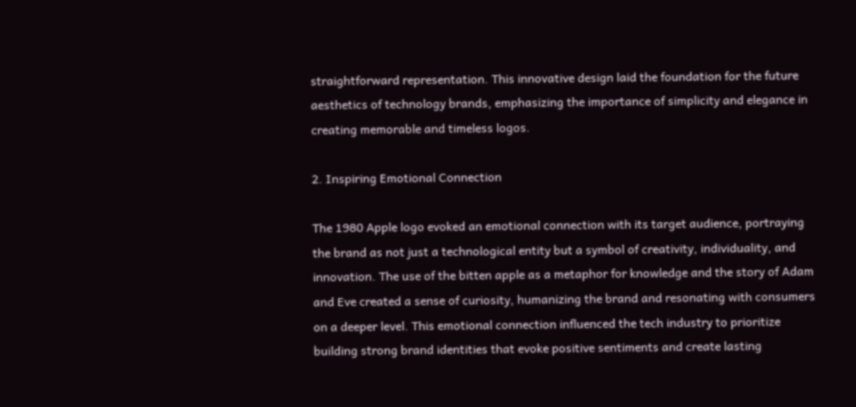straightforward representation. This innovative design laid the foundation for the future aesthetics of technology brands, emphasizing the importance of simplicity and elegance in creating memorable and timeless logos.

2. Inspiring Emotional Connection

The 1980 Apple logo evoked an emotional connection with its target audience, portraying the brand as not just a technological entity but a symbol of creativity, individuality, and innovation. The use of the bitten apple as a metaphor for knowledge and the story of Adam and Eve created a sense of curiosity, humanizing the brand and resonating with consumers on a deeper level. This emotional connection influenced the tech industry to prioritize building strong brand identities that evoke positive sentiments and create lasting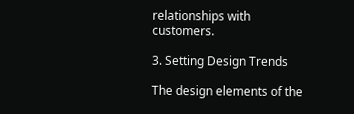relationships with customers.

3. Setting Design Trends

The design elements of the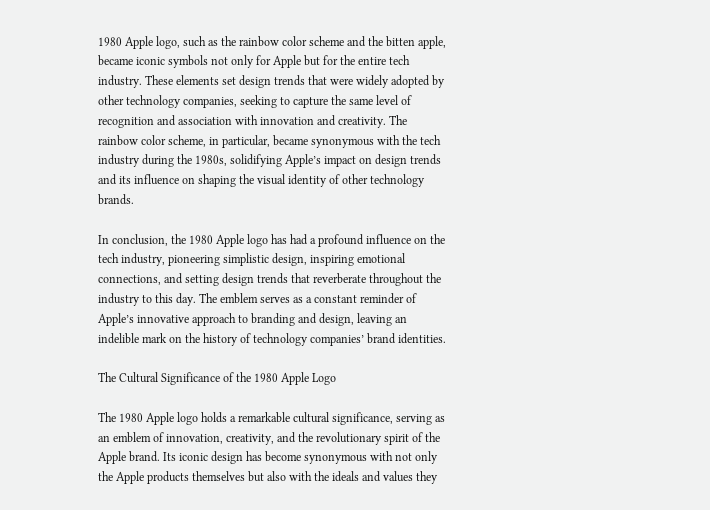1980 Apple logo, such as the rainbow color scheme and the bitten apple, became iconic symbols not only for Apple but for the entire tech industry. These elements set design trends that were widely adopted by other technology companies, seeking to capture the same level of recognition and association with innovation and creativity. The rainbow color scheme, in particular, became synonymous with the tech industry during the 1980s, solidifying Apple’s impact on design trends and its influence on shaping the visual identity of other technology brands.

In conclusion, the 1980 Apple logo has had a profound influence on the tech industry, pioneering simplistic design, inspiring emotional connections, and setting design trends that reverberate throughout the industry to this day. The emblem serves as a constant reminder of Apple’s innovative approach to branding and design, leaving an indelible mark on the history of technology companies’ brand identities.

The Cultural Significance of the 1980 Apple Logo

The 1980 Apple logo holds a remarkable cultural significance, serving as an emblem of innovation, creativity, and the revolutionary spirit of the Apple brand. Its iconic design has become synonymous with not only the Apple products themselves but also with the ideals and values they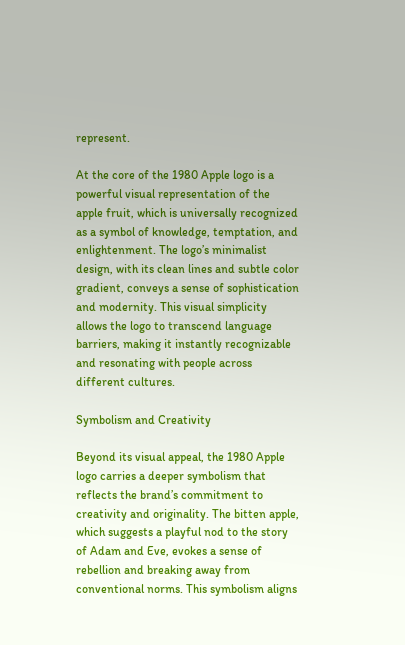represent.

At the core of the 1980 Apple logo is a powerful visual representation of the apple fruit, which is universally recognized as a symbol of knowledge, temptation, and enlightenment. The logo’s minimalist design, with its clean lines and subtle color gradient, conveys a sense of sophistication and modernity. This visual simplicity allows the logo to transcend language barriers, making it instantly recognizable and resonating with people across different cultures.

Symbolism and Creativity

Beyond its visual appeal, the 1980 Apple logo carries a deeper symbolism that reflects the brand’s commitment to creativity and originality. The bitten apple, which suggests a playful nod to the story of Adam and Eve, evokes a sense of rebellion and breaking away from conventional norms. This symbolism aligns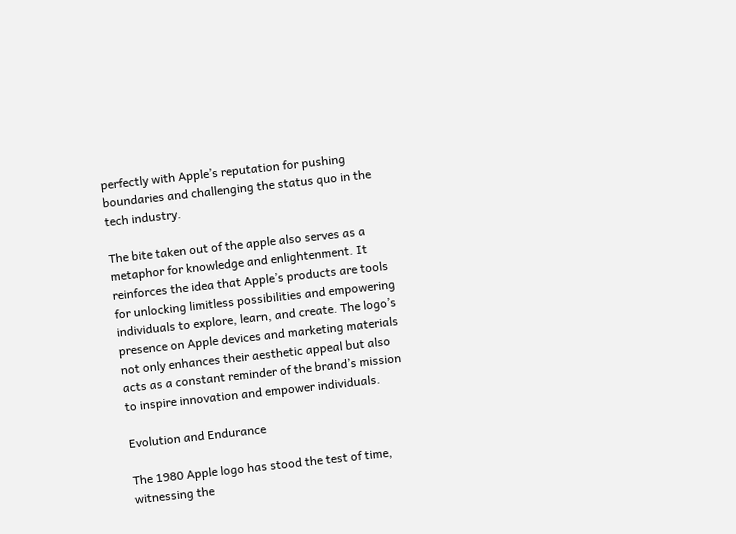perfectly with Apple’s reputation for pushing boundaries and challenging the status quo in the tech industry.

The bite taken out of the apple also serves as a metaphor for knowledge and enlightenment. It reinforces the idea that Apple’s products are tools for unlocking limitless possibilities and empowering individuals to explore, learn, and create. The logo’s presence on Apple devices and marketing materials not only enhances their aesthetic appeal but also acts as a constant reminder of the brand’s mission to inspire innovation and empower individuals.

Evolution and Endurance

The 1980 Apple logo has stood the test of time, witnessing the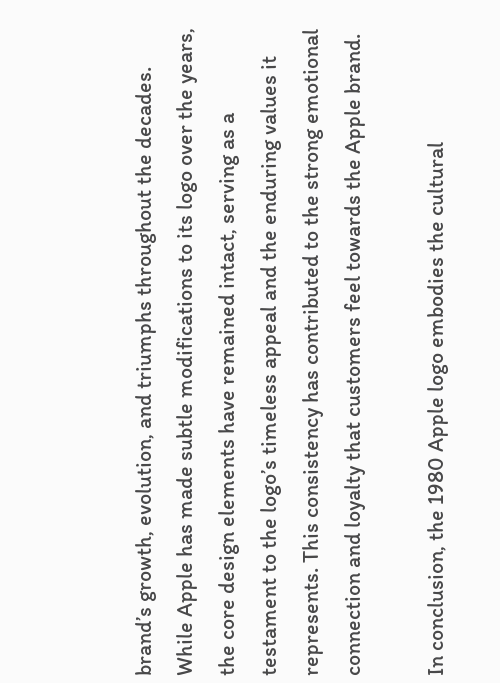brand’s growth, evolution, and triumphs throughout the decades. While Apple has made subtle modifications to its logo over the years, the core design elements have remained intact, serving as a testament to the logo’s timeless appeal and the enduring values it represents. This consistency has contributed to the strong emotional connection and loyalty that customers feel towards the Apple brand.

In conclusion, the 1980 Apple logo embodies the cultural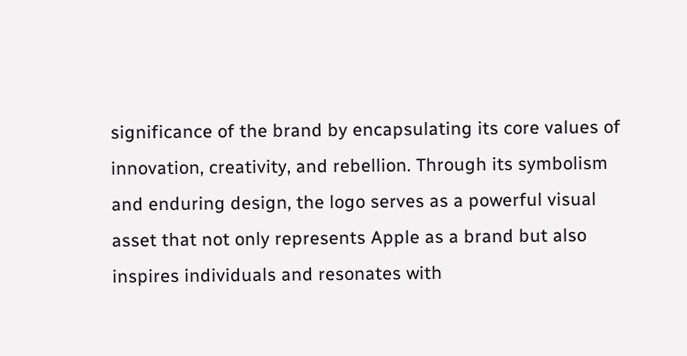significance of the brand by encapsulating its core values of innovation, creativity, and rebellion. Through its symbolism and enduring design, the logo serves as a powerful visual asset that not only represents Apple as a brand but also inspires individuals and resonates with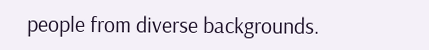people from diverse backgrounds.